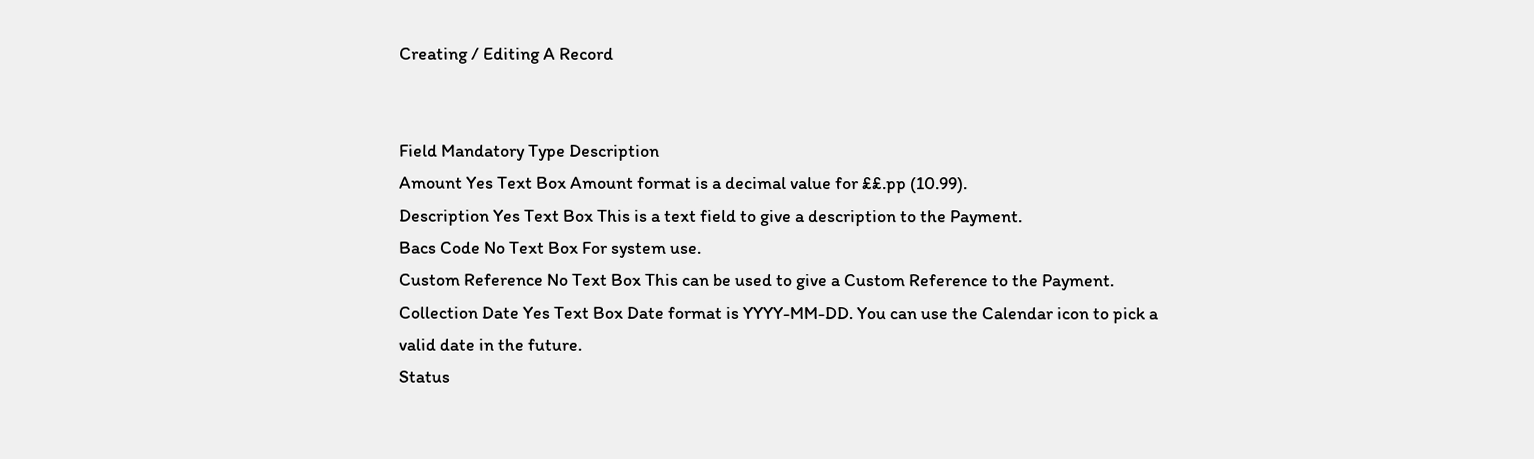Creating / Editing A Record


Field Mandatory Type Description
Amount Yes Text Box Amount format is a decimal value for ££.pp (10.99).
Description Yes Text Box This is a text field to give a description to the Payment.
Bacs Code No Text Box For system use.
Custom Reference No Text Box This can be used to give a Custom Reference to the Payment.
Collection Date Yes Text Box Date format is YYYY-MM-DD. You can use the Calendar icon to pick a valid date in the future.
Status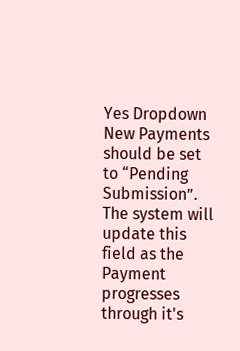Yes Dropdown New Payments should be set to “Pending Submission”. The system will update this field as the Payment progresses through it's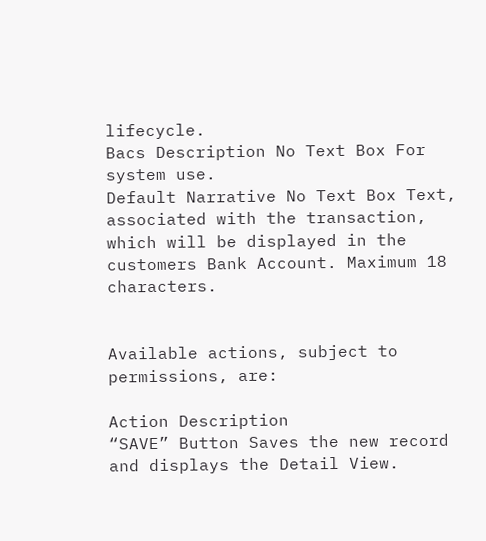lifecycle.
Bacs Description No Text Box For system use.
Default Narrative No Text Box Text, associated with the transaction, which will be displayed in the customers Bank Account. Maximum 18 characters.


Available actions, subject to permissions, are:

Action Description
“SAVE” Button Saves the new record and displays the Detail View.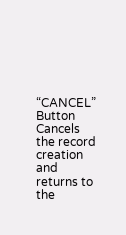“CANCEL” Button Cancels the record creation and returns to the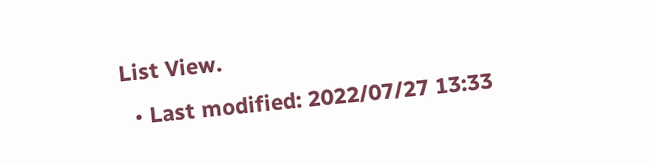List View.
  • Last modified: 2022/07/27 13:33